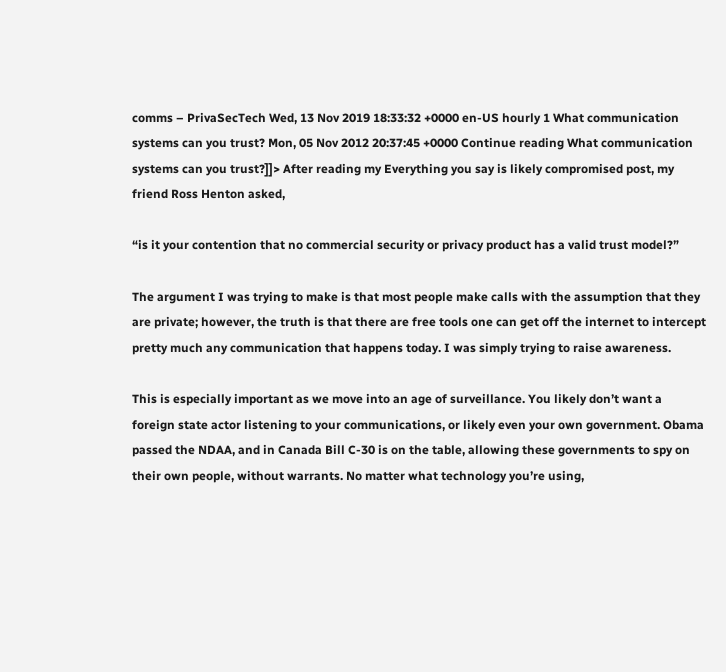comms – PrivaSecTech Wed, 13 Nov 2019 18:33:32 +0000 en-US hourly 1 What communication systems can you trust? Mon, 05 Nov 2012 20:37:45 +0000 Continue reading What communication systems can you trust?]]> After reading my Everything you say is likely compromised post, my friend Ross Henton asked,

“is it your contention that no commercial security or privacy product has a valid trust model?”

The argument I was trying to make is that most people make calls with the assumption that they are private; however, the truth is that there are free tools one can get off the internet to intercept pretty much any communication that happens today. I was simply trying to raise awareness.

This is especially important as we move into an age of surveillance. You likely don’t want a foreign state actor listening to your communications, or likely even your own government. Obama passed the NDAA, and in Canada Bill C-30 is on the table, allowing these governments to spy on their own people, without warrants. No matter what technology you’re using,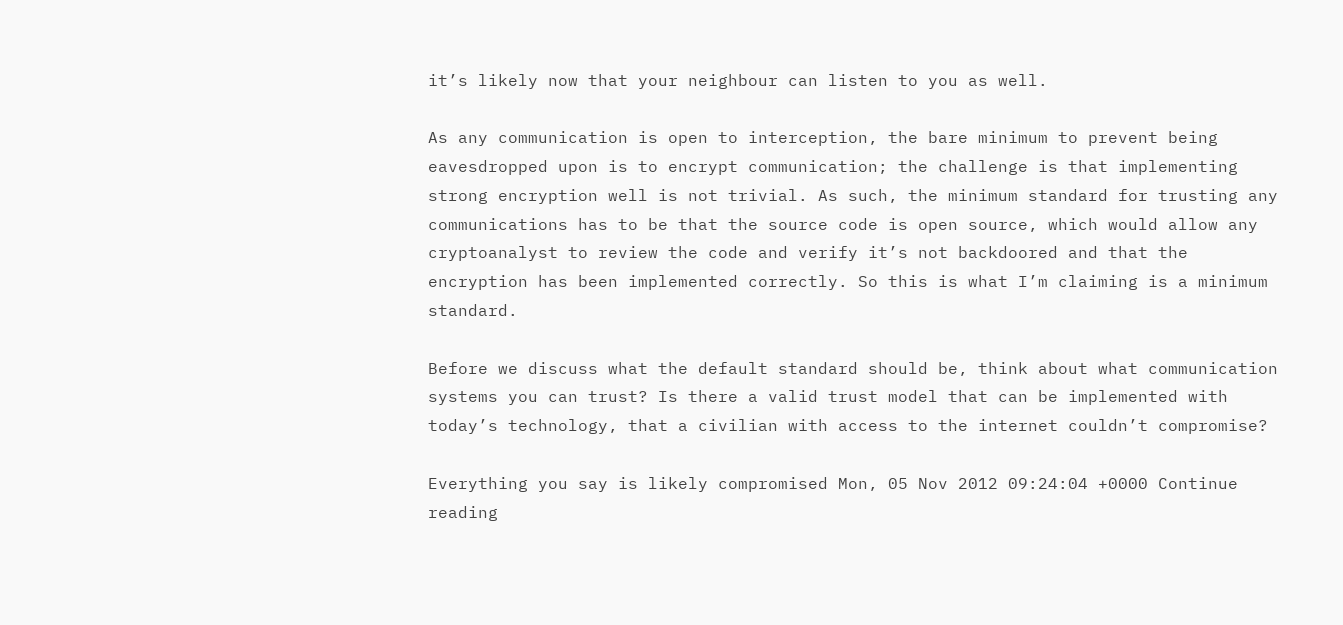it’s likely now that your neighbour can listen to you as well.

As any communication is open to interception, the bare minimum to prevent being eavesdropped upon is to encrypt communication; the challenge is that implementing strong encryption well is not trivial. As such, the minimum standard for trusting any communications has to be that the source code is open source, which would allow any cryptoanalyst to review the code and verify it’s not backdoored and that the encryption has been implemented correctly. So this is what I’m claiming is a minimum standard.

Before we discuss what the default standard should be, think about what communication systems you can trust? Is there a valid trust model that can be implemented with today’s technology, that a civilian with access to the internet couldn’t compromise?

Everything you say is likely compromised Mon, 05 Nov 2012 09:24:04 +0000 Continue reading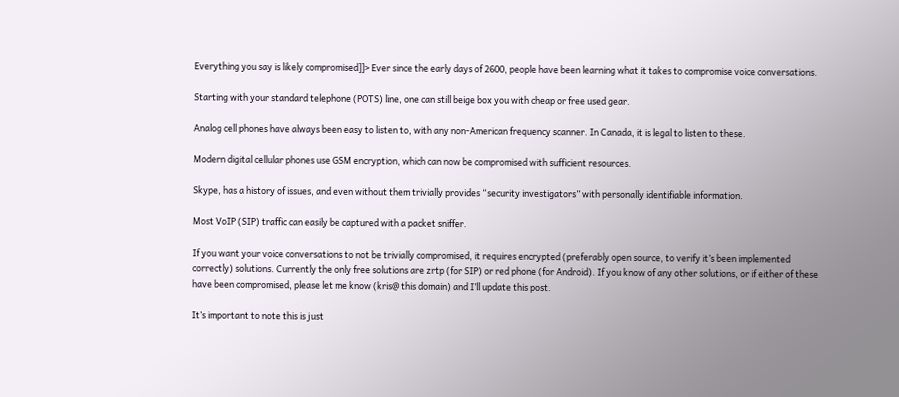Everything you say is likely compromised]]> Ever since the early days of 2600, people have been learning what it takes to compromise voice conversations.

Starting with your standard telephone (POTS) line, one can still beige box you with cheap or free used gear.

Analog cell phones have always been easy to listen to, with any non-American frequency scanner. In Canada, it is legal to listen to these.

Modern digital cellular phones use GSM encryption, which can now be compromised with sufficient resources.

Skype, has a history of issues, and even without them trivially provides “security investigators” with personally identifiable information.

Most VoIP (SIP) traffic can easily be captured with a packet sniffer.

If you want your voice conversations to not be trivially compromised, it requires encrypted (preferably open source, to verify it’s been implemented correctly) solutions. Currently the only free solutions are zrtp (for SIP) or red phone (for Android). If you know of any other solutions, or if either of these have been compromised, please let me know (kris@ this domain) and I’ll update this post.

It’s important to note this is just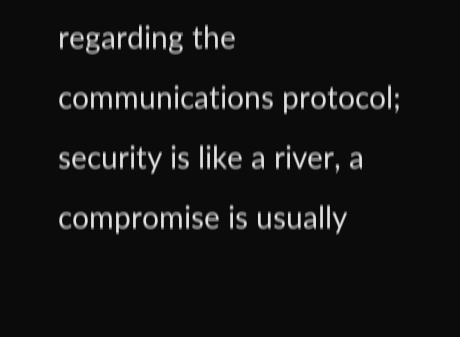regarding the communications protocol; security is like a river, a compromise is usually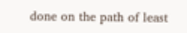done on the path of least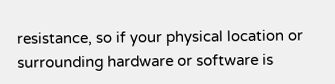resistance, so if your physical location or surrounding hardware or software is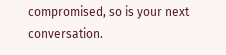compromised, so is your next conversation.